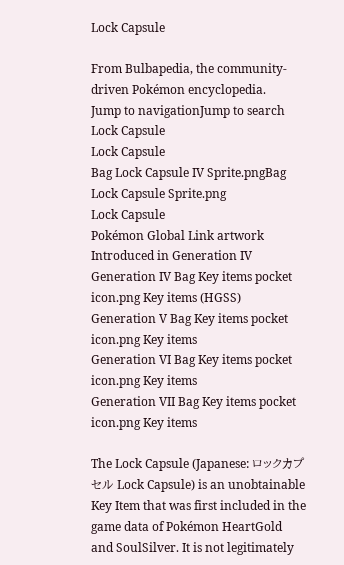Lock Capsule

From Bulbapedia, the community-driven Pokémon encyclopedia.
Jump to navigationJump to search
Lock Capsule
Lock Capsule
Bag Lock Capsule IV Sprite.pngBag Lock Capsule Sprite.png
Lock Capsule
Pokémon Global Link artwork
Introduced in Generation IV
Generation IV Bag Key items pocket icon.png Key items (HGSS)
Generation V Bag Key items pocket icon.png Key items
Generation VI Bag Key items pocket icon.png Key items
Generation VII Bag Key items pocket icon.png Key items

The Lock Capsule (Japanese: ロックカプセル Lock Capsule) is an unobtainable Key Item that was first included in the game data of Pokémon HeartGold and SoulSilver. It is not legitimately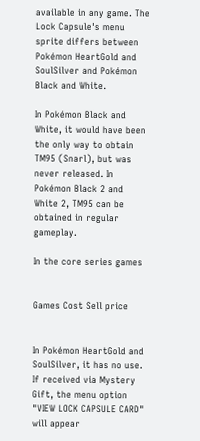available in any game. The Lock Capsule's menu sprite differs between Pokémon HeartGold and SoulSilver and Pokémon Black and White.

In Pokémon Black and White, it would have been the only way to obtain TM95 (Snarl), but was never released. In Pokémon Black 2 and White 2, TM95 can be obtained in regular gameplay.

In the core series games


Games Cost Sell price


In Pokémon HeartGold and SoulSilver, it has no use. If received via Mystery Gift, the menu option "VIEW LOCK CAPSULE CARD" will appear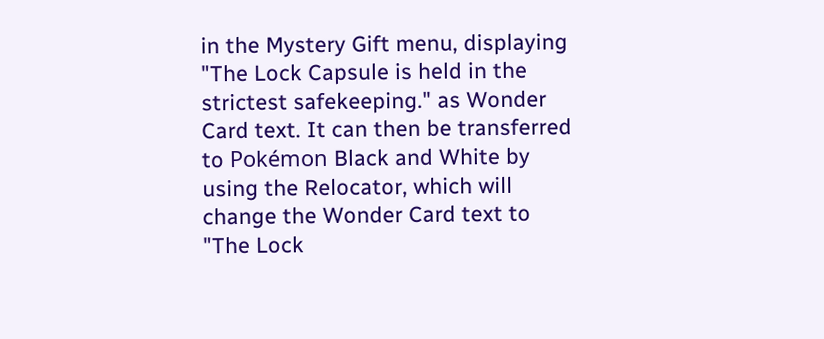in the Mystery Gift menu, displaying "The Lock Capsule is held in the strictest safekeeping." as Wonder Card text. It can then be transferred to Pokémon Black and White by using the Relocator, which will change the Wonder Card text to "The Lock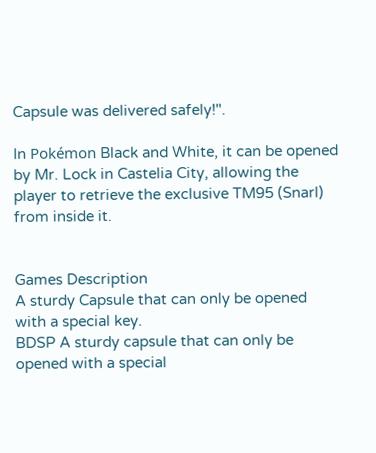Capsule was delivered safely!".

In Pokémon Black and White, it can be opened by Mr. Lock in Castelia City, allowing the player to retrieve the exclusive TM95 (Snarl) from inside it.


Games Description
A sturdy Capsule that can only be opened with a special key.
BDSP A sturdy capsule that can only be opened with a special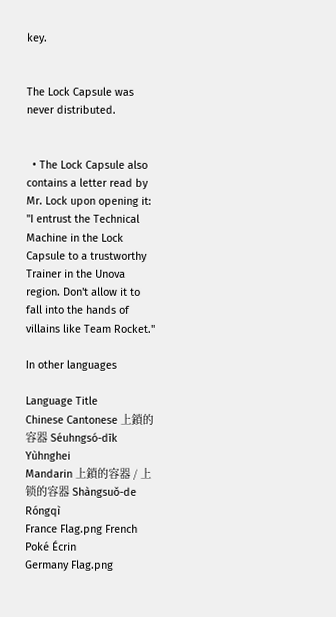key.


The Lock Capsule was never distributed.


  • The Lock Capsule also contains a letter read by Mr. Lock upon opening it: "I entrust the Technical Machine in the Lock Capsule to a trustworthy Trainer in the Unova region. Don't allow it to fall into the hands of villains like Team Rocket."

In other languages

Language Title
Chinese Cantonese 上鎖的容器 Séuhngsó-dīk Yùhnghei
Mandarin 上鎖的容器 / 上锁的容器 Shàngsuǒ-de Róngqì
France Flag.png French Poké Écrin
Germany Flag.png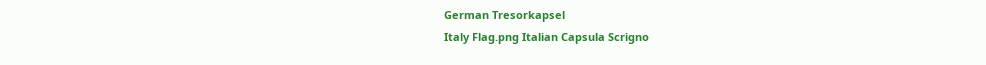German Tresorkapsel
Italy Flag.png Italian Capsula Scrigno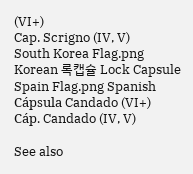(VI+)
Cap. Scrigno (IV, V)
South Korea Flag.png Korean 록캡슐 Lock Capsule
Spain Flag.png Spanish Cápsula Candado (VI+)
Cáp. Candado (IV, V)

See also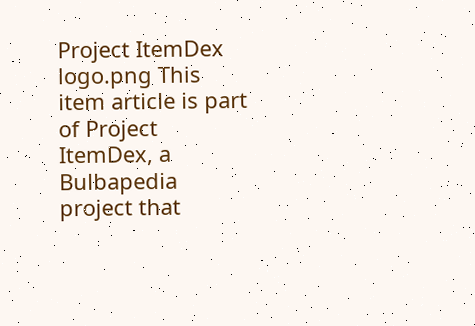Project ItemDex logo.png This item article is part of Project ItemDex, a Bulbapedia project that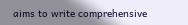aims to write comprehensive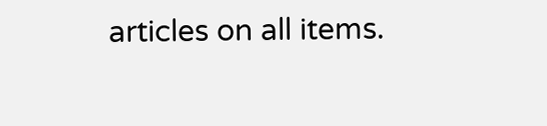articles on all items.